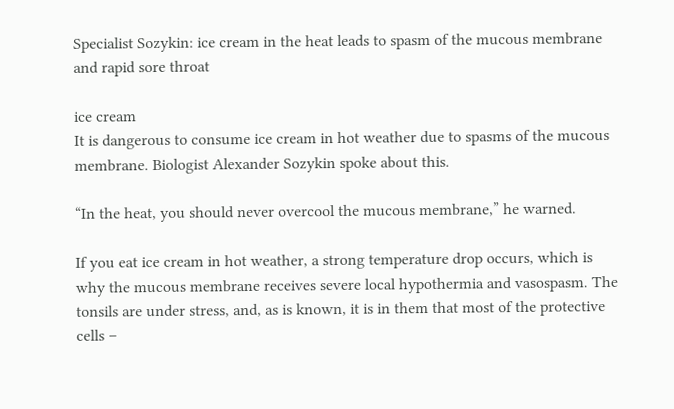Specialist Sozykin: ice cream in the heat leads to spasm of the mucous membrane and rapid sore throat

ice cream
It is dangerous to consume ice cream in hot weather due to spasms of the mucous membrane. Biologist Alexander Sozykin spoke about this.

“In the heat, you should never overcool the mucous membrane,” he warned.

If you eat ice cream in hot weather, a strong temperature drop occurs, which is why the mucous membrane receives severe local hypothermia and vasospasm. The tonsils are under stress, and, as is known, it is in them that most of the protective cells –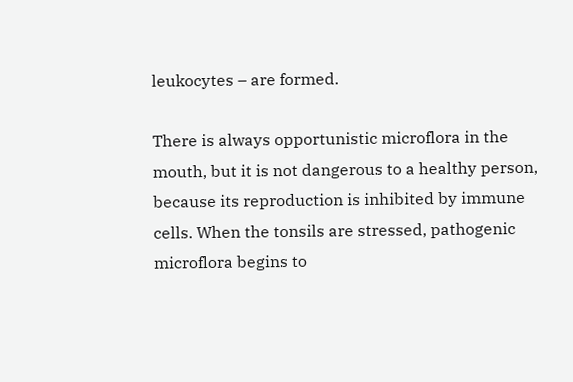leukocytes – are formed.

There is always opportunistic microflora in the mouth, but it is not dangerous to a healthy person, because its reproduction is inhibited by immune cells. When the tonsils are stressed, pathogenic microflora begins to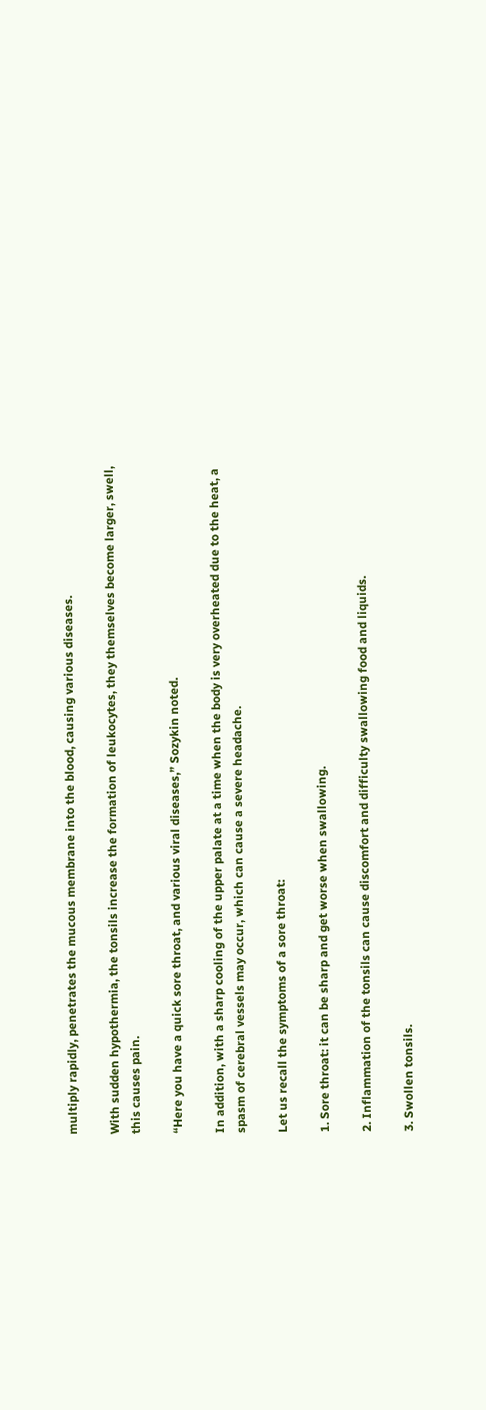multiply rapidly, penetrates the mucous membrane into the blood, causing various diseases.

With sudden hypothermia, the tonsils increase the formation of leukocytes, they themselves become larger, swell, this causes pain.

“Here you have a quick sore throat, and various viral diseases,” Sozykin noted.

In addition, with a sharp cooling of the upper palate at a time when the body is very overheated due to the heat, a spasm of cerebral vessels may occur, which can cause a severe headache.

Let us recall the symptoms of a sore throat:

1. Sore throat: it can be sharp and get worse when swallowing.

2. Inflammation of the tonsils can cause discomfort and difficulty swallowing food and liquids.

3. Swollen tonsils.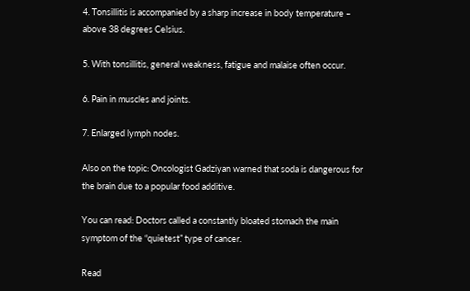4. Tonsillitis is accompanied by a sharp increase in body temperature – above 38 degrees Celsius.

5. With tonsillitis, general weakness, fatigue and malaise often occur.

6. Pain in muscles and joints.

7. Enlarged lymph nodes.

Also on the topic: Oncologist Gadziyan warned that soda is dangerous for the brain due to a popular food additive.

You can read: Doctors called a constantly bloated stomach the main symptom of the “quietest” type of cancer.

Read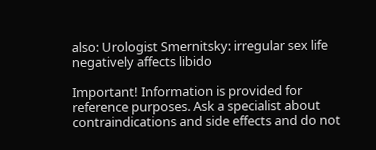also: Urologist Smernitsky: irregular sex life negatively affects libido

Important! Information is provided for reference purposes. Ask a specialist about contraindications and side effects and do not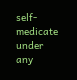self-medicate under any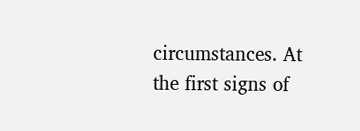circumstances. At the first signs of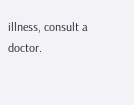illness, consult a doctor.